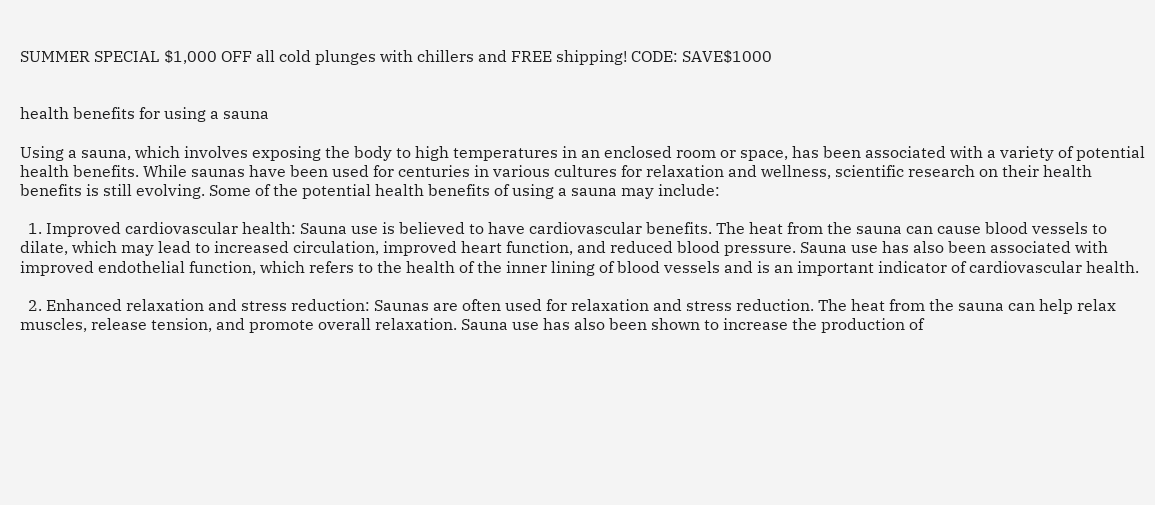SUMMER SPECIAL $1,000 OFF all cold plunges with chillers and FREE shipping! CODE: SAVE$1000


health benefits for using a sauna

Using a sauna, which involves exposing the body to high temperatures in an enclosed room or space, has been associated with a variety of potential health benefits. While saunas have been used for centuries in various cultures for relaxation and wellness, scientific research on their health benefits is still evolving. Some of the potential health benefits of using a sauna may include:

  1. Improved cardiovascular health: Sauna use is believed to have cardiovascular benefits. The heat from the sauna can cause blood vessels to dilate, which may lead to increased circulation, improved heart function, and reduced blood pressure. Sauna use has also been associated with improved endothelial function, which refers to the health of the inner lining of blood vessels and is an important indicator of cardiovascular health.

  2. Enhanced relaxation and stress reduction: Saunas are often used for relaxation and stress reduction. The heat from the sauna can help relax muscles, release tension, and promote overall relaxation. Sauna use has also been shown to increase the production of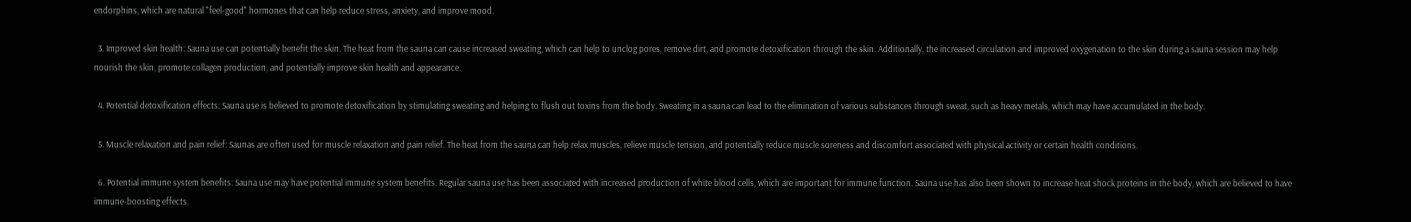endorphins, which are natural "feel-good" hormones that can help reduce stress, anxiety, and improve mood.

  3. Improved skin health: Sauna use can potentially benefit the skin. The heat from the sauna can cause increased sweating, which can help to unclog pores, remove dirt, and promote detoxification through the skin. Additionally, the increased circulation and improved oxygenation to the skin during a sauna session may help nourish the skin, promote collagen production, and potentially improve skin health and appearance.

  4. Potential detoxification effects: Sauna use is believed to promote detoxification by stimulating sweating and helping to flush out toxins from the body. Sweating in a sauna can lead to the elimination of various substances through sweat, such as heavy metals, which may have accumulated in the body.

  5. Muscle relaxation and pain relief: Saunas are often used for muscle relaxation and pain relief. The heat from the sauna can help relax muscles, relieve muscle tension, and potentially reduce muscle soreness and discomfort associated with physical activity or certain health conditions.

  6. Potential immune system benefits: Sauna use may have potential immune system benefits. Regular sauna use has been associated with increased production of white blood cells, which are important for immune function. Sauna use has also been shown to increase heat shock proteins in the body, which are believed to have immune-boosting effects.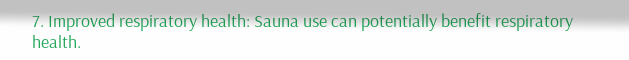7. Improved respiratory health: Sauna use can potentially benefit respiratory health.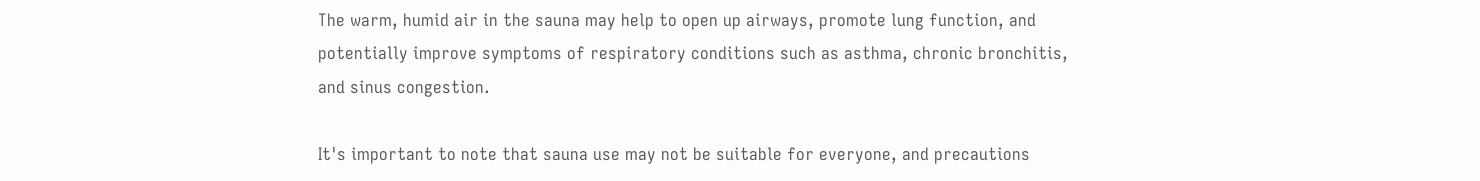The warm, humid air in the sauna may help to open up airways, promote lung function, and potentially improve symptoms of respiratory conditions such as asthma, chronic bronchitis, and sinus congestion.

It's important to note that sauna use may not be suitable for everyone, and precautions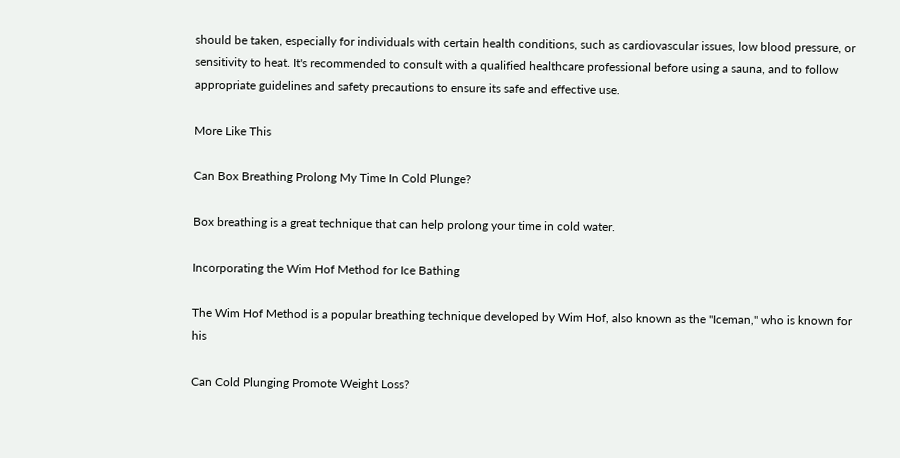should be taken, especially for individuals with certain health conditions, such as cardiovascular issues, low blood pressure, or sensitivity to heat. It's recommended to consult with a qualified healthcare professional before using a sauna, and to follow appropriate guidelines and safety precautions to ensure its safe and effective use.

More Like This

Can Box Breathing Prolong My Time In Cold Plunge?

Box breathing is a great technique that can help prolong your time in cold water.

Incorporating the Wim Hof Method for Ice Bathing

The Wim Hof Method is a popular breathing technique developed by Wim Hof, also known as the "Iceman," who is known for his

Can Cold Plunging Promote Weight Loss?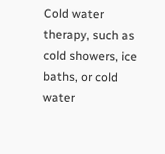Cold water therapy, such as cold showers, ice baths, or cold water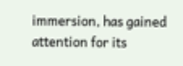immersion, has gained attention for its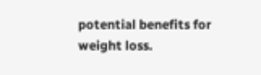potential benefits for weight loss.